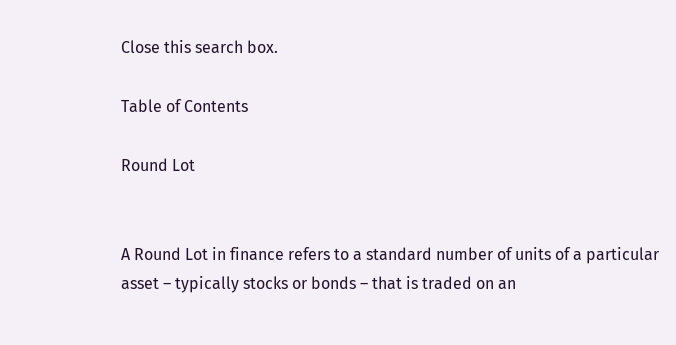Close this search box.

Table of Contents

Round Lot


A Round Lot in finance refers to a standard number of units of a particular asset – typically stocks or bonds – that is traded on an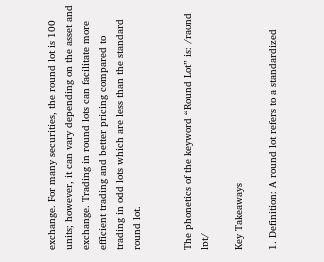exchange. For many securities, the round lot is 100 units; however, it can vary depending on the asset and exchange. Trading in round lots can facilitate more efficient trading and better pricing compared to trading in odd lots which are less than the standard round lot.


The phonetics of the keyword “Round Lot” is: /raʊnd lɒt/

Key Takeaways

1. Definition: A round lot refers to a standardized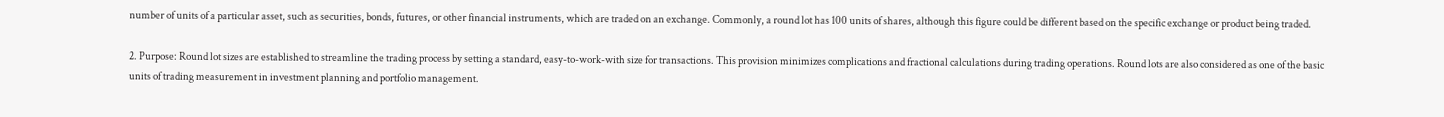number of units of a particular asset, such as securities, bonds, futures, or other financial instruments, which are traded on an exchange. Commonly, a round lot has 100 units of shares, although this figure could be different based on the specific exchange or product being traded.

2. Purpose: Round lot sizes are established to streamline the trading process by setting a standard, easy-to-work-with size for transactions. This provision minimizes complications and fractional calculations during trading operations. Round lots are also considered as one of the basic units of trading measurement in investment planning and portfolio management.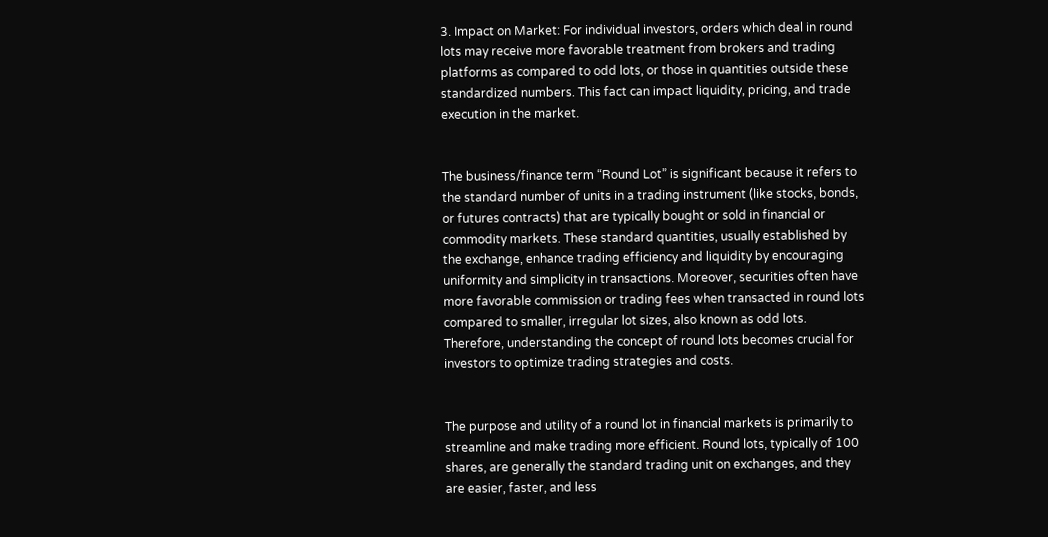3. Impact on Market: For individual investors, orders which deal in round lots may receive more favorable treatment from brokers and trading platforms as compared to odd lots, or those in quantities outside these standardized numbers. This fact can impact liquidity, pricing, and trade execution in the market.


The business/finance term “Round Lot” is significant because it refers to the standard number of units in a trading instrument (like stocks, bonds, or futures contracts) that are typically bought or sold in financial or commodity markets. These standard quantities, usually established by the exchange, enhance trading efficiency and liquidity by encouraging uniformity and simplicity in transactions. Moreover, securities often have more favorable commission or trading fees when transacted in round lots compared to smaller, irregular lot sizes, also known as odd lots. Therefore, understanding the concept of round lots becomes crucial for investors to optimize trading strategies and costs.


The purpose and utility of a round lot in financial markets is primarily to streamline and make trading more efficient. Round lots, typically of 100 shares, are generally the standard trading unit on exchanges, and they are easier, faster, and less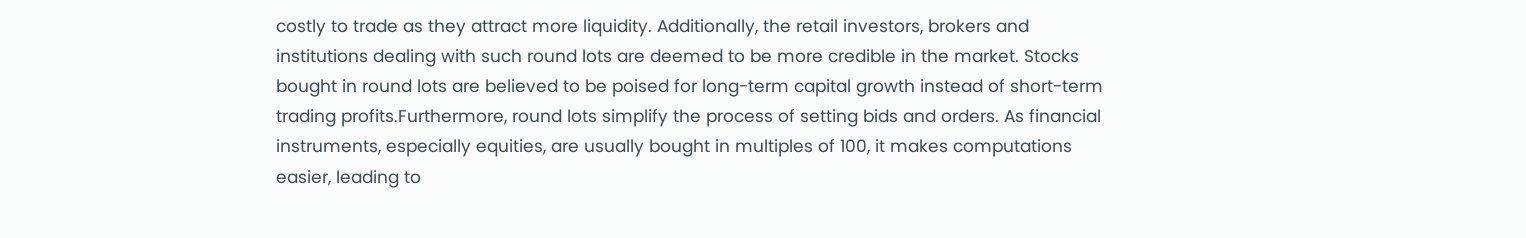costly to trade as they attract more liquidity. Additionally, the retail investors, brokers and institutions dealing with such round lots are deemed to be more credible in the market. Stocks bought in round lots are believed to be poised for long-term capital growth instead of short-term trading profits.Furthermore, round lots simplify the process of setting bids and orders. As financial instruments, especially equities, are usually bought in multiples of 100, it makes computations easier, leading to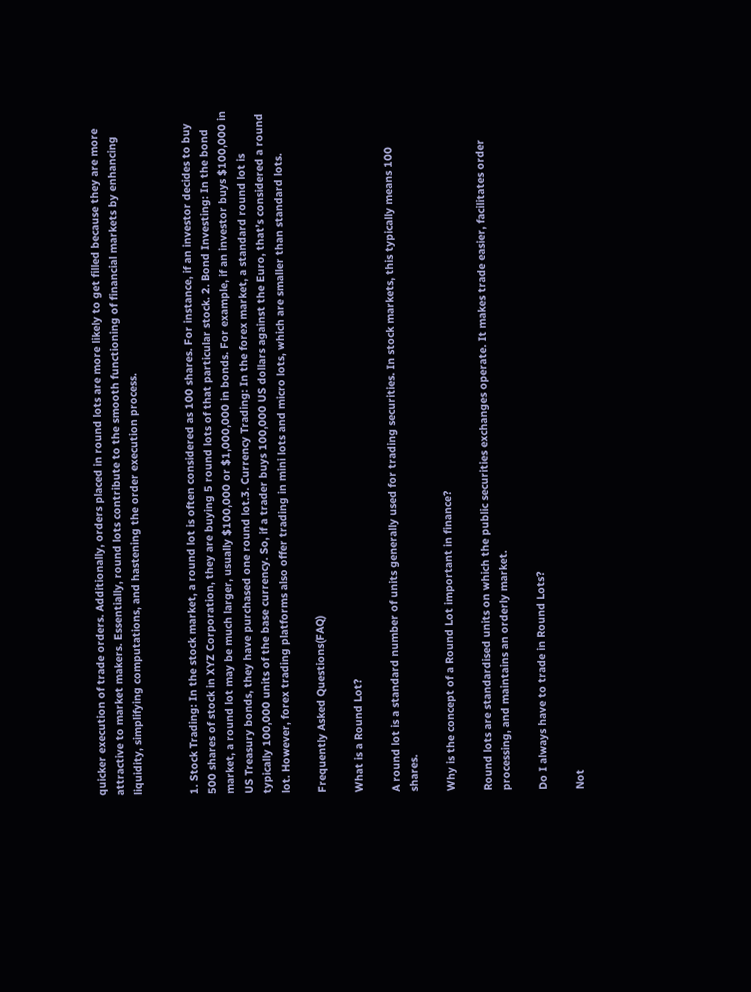quicker execution of trade orders. Additionally, orders placed in round lots are more likely to get filled because they are more attractive to market makers. Essentially, round lots contribute to the smooth functioning of financial markets by enhancing liquidity, simplifying computations, and hastening the order execution process.


1. Stock Trading: In the stock market, a round lot is often considered as 100 shares. For instance, if an investor decides to buy 500 shares of stock in XYZ Corporation, they are buying 5 round lots of that particular stock. 2. Bond Investing: In the bond market, a round lot may be much larger, usually $100,000 or $1,000,000 in bonds. For example, if an investor buys $100,000 in US Treasury bonds, they have purchased one round lot.3. Currency Trading: In the forex market, a standard round lot is typically 100,000 units of the base currency. So, if a trader buys 100,000 US dollars against the Euro, that’s considered a round lot. However, forex trading platforms also offer trading in mini lots and micro lots, which are smaller than standard lots.

Frequently Asked Questions(FAQ)

What is a Round Lot?

A round lot is a standard number of units generally used for trading securities. In stock markets, this typically means 100 shares.

Why is the concept of a Round Lot important in finance?

Round lots are standardised units on which the public securities exchanges operate. It makes trade easier, facilitates order processing, and maintains an orderly market.

Do I always have to trade in Round Lots?

Not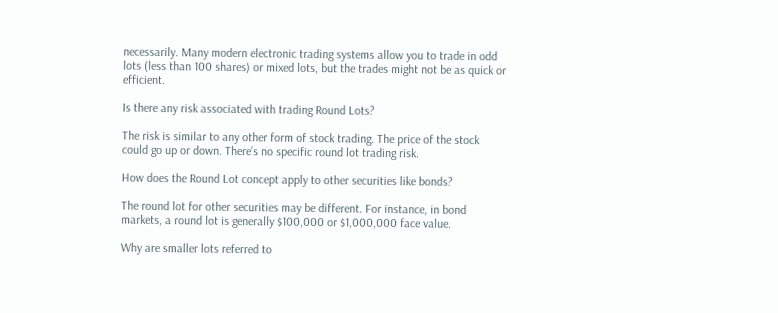necessarily. Many modern electronic trading systems allow you to trade in odd lots (less than 100 shares) or mixed lots, but the trades might not be as quick or efficient.

Is there any risk associated with trading Round Lots?

The risk is similar to any other form of stock trading. The price of the stock could go up or down. There’s no specific round lot trading risk.

How does the Round Lot concept apply to other securities like bonds?

The round lot for other securities may be different. For instance, in bond markets, a round lot is generally $100,000 or $1,000,000 face value.

Why are smaller lots referred to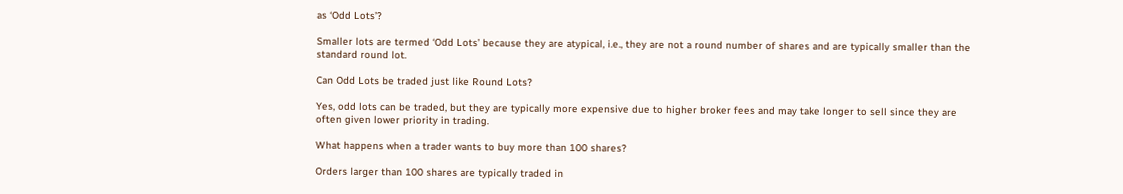as ‘Odd Lots’?

Smaller lots are termed ‘Odd Lots’ because they are atypical, i.e., they are not a round number of shares and are typically smaller than the standard round lot.

Can Odd Lots be traded just like Round Lots?

Yes, odd lots can be traded, but they are typically more expensive due to higher broker fees and may take longer to sell since they are often given lower priority in trading.

What happens when a trader wants to buy more than 100 shares?

Orders larger than 100 shares are typically traded in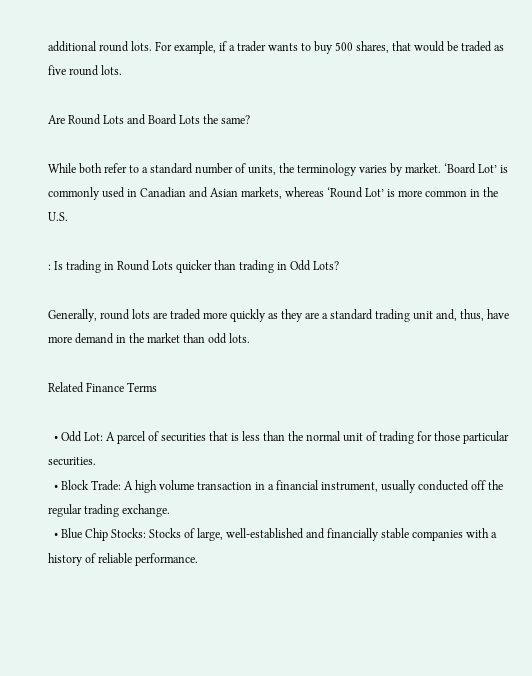additional round lots. For example, if a trader wants to buy 500 shares, that would be traded as five round lots.

Are Round Lots and Board Lots the same?

While both refer to a standard number of units, the terminology varies by market. ‘Board Lot’ is commonly used in Canadian and Asian markets, whereas ‘Round Lot’ is more common in the U.S.

: Is trading in Round Lots quicker than trading in Odd Lots?

Generally, round lots are traded more quickly as they are a standard trading unit and, thus, have more demand in the market than odd lots.

Related Finance Terms

  • Odd Lot: A parcel of securities that is less than the normal unit of trading for those particular securities.
  • Block Trade: A high volume transaction in a financial instrument, usually conducted off the regular trading exchange.
  • Blue Chip Stocks: Stocks of large, well-established and financially stable companies with a history of reliable performance.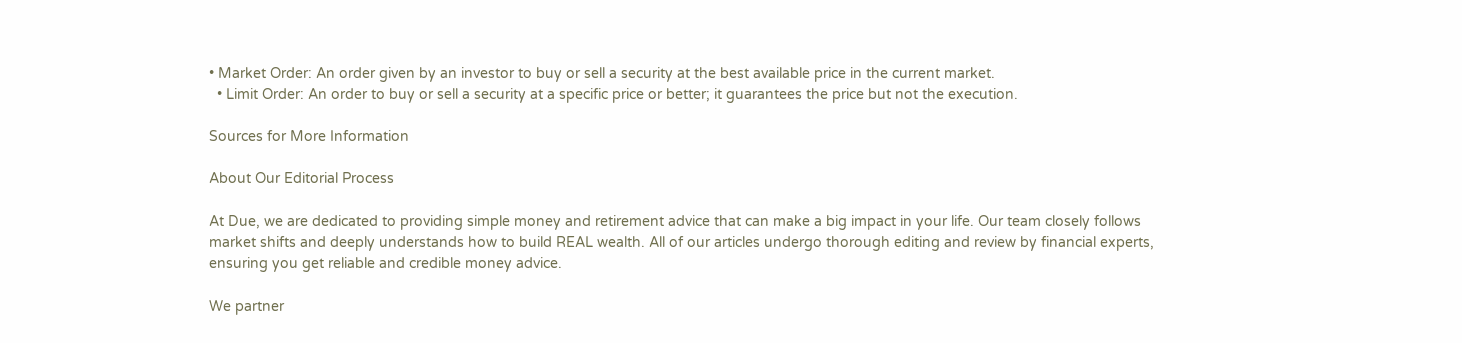• Market Order: An order given by an investor to buy or sell a security at the best available price in the current market.
  • Limit Order: An order to buy or sell a security at a specific price or better; it guarantees the price but not the execution.

Sources for More Information

About Our Editorial Process

At Due, we are dedicated to providing simple money and retirement advice that can make a big impact in your life. Our team closely follows market shifts and deeply understands how to build REAL wealth. All of our articles undergo thorough editing and review by financial experts, ensuring you get reliable and credible money advice.

We partner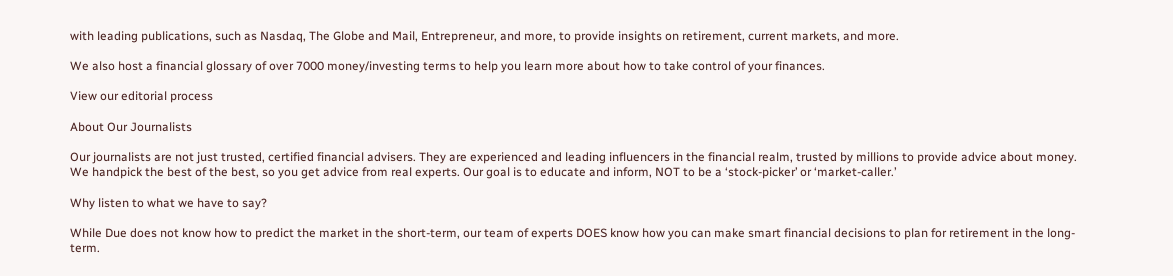with leading publications, such as Nasdaq, The Globe and Mail, Entrepreneur, and more, to provide insights on retirement, current markets, and more.

We also host a financial glossary of over 7000 money/investing terms to help you learn more about how to take control of your finances.

View our editorial process

About Our Journalists

Our journalists are not just trusted, certified financial advisers. They are experienced and leading influencers in the financial realm, trusted by millions to provide advice about money. We handpick the best of the best, so you get advice from real experts. Our goal is to educate and inform, NOT to be a ‘stock-picker’ or ‘market-caller.’

Why listen to what we have to say?

While Due does not know how to predict the market in the short-term, our team of experts DOES know how you can make smart financial decisions to plan for retirement in the long-term.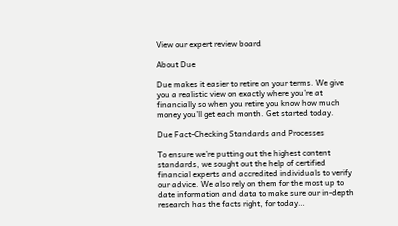View our expert review board

About Due

Due makes it easier to retire on your terms. We give you a realistic view on exactly where you’re at financially so when you retire you know how much money you’ll get each month. Get started today.

Due Fact-Checking Standards and Processes

To ensure we’re putting out the highest content standards, we sought out the help of certified financial experts and accredited individuals to verify our advice. We also rely on them for the most up to date information and data to make sure our in-depth research has the facts right, for today…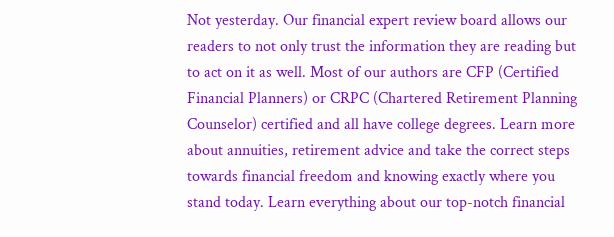Not yesterday. Our financial expert review board allows our readers to not only trust the information they are reading but to act on it as well. Most of our authors are CFP (Certified Financial Planners) or CRPC (Chartered Retirement Planning Counselor) certified and all have college degrees. Learn more about annuities, retirement advice and take the correct steps towards financial freedom and knowing exactly where you stand today. Learn everything about our top-notch financial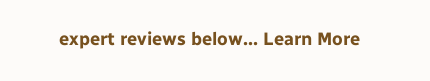expert reviews below… Learn More